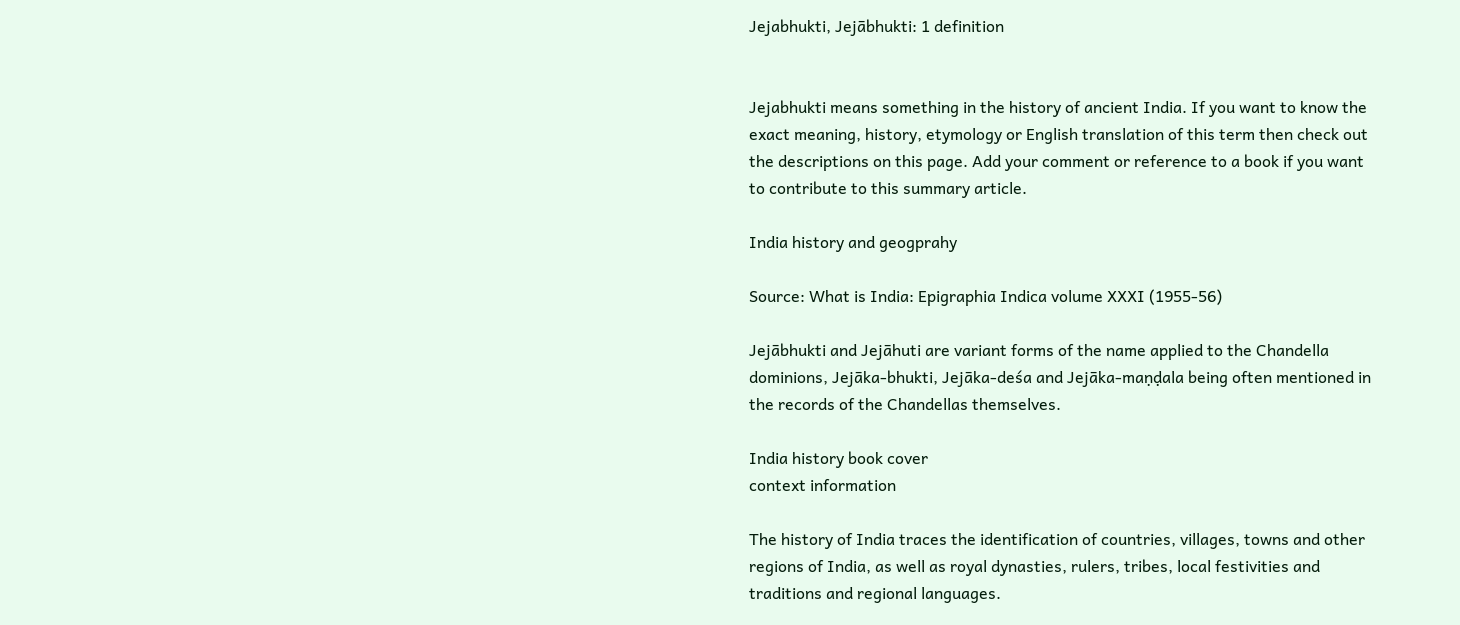Jejabhukti, Jejābhukti: 1 definition


Jejabhukti means something in the history of ancient India. If you want to know the exact meaning, history, etymology or English translation of this term then check out the descriptions on this page. Add your comment or reference to a book if you want to contribute to this summary article.

India history and geogprahy

Source: What is India: Epigraphia Indica volume XXXI (1955-56)

Jejābhukti and Jejāhuti are variant forms of the name applied to the Chandella dominions, Jejāka-bhukti, Jejāka-deśa and Jejāka-maṇḍala being often mentioned in the records of the Chandellas themselves.

India history book cover
context information

The history of India traces the identification of countries, villages, towns and other regions of India, as well as royal dynasties, rulers, tribes, local festivities and traditions and regional languages.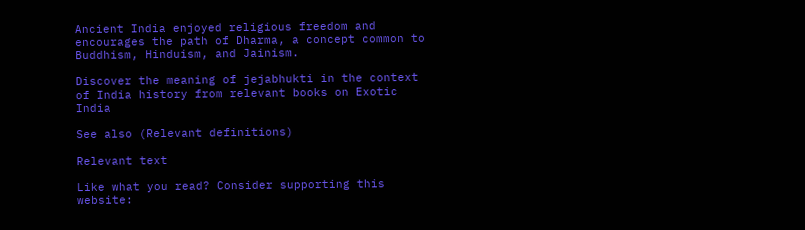Ancient India enjoyed religious freedom and encourages the path of Dharma, a concept common to Buddhism, Hinduism, and Jainism.

Discover the meaning of jejabhukti in the context of India history from relevant books on Exotic India

See also (Relevant definitions)

Relevant text

Like what you read? Consider supporting this website: